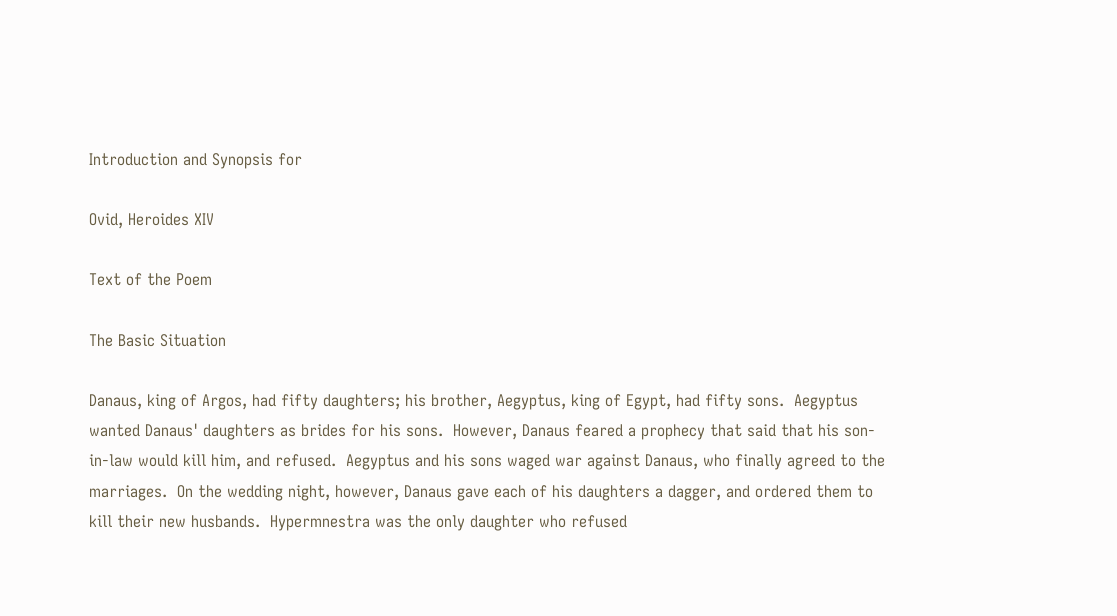Introduction and Synopsis for

Ovid, Heroides XIV

Text of the Poem

The Basic Situation

Danaus, king of Argos, had fifty daughters; his brother, Aegyptus, king of Egypt, had fifty sons.  Aegyptus wanted Danaus' daughters as brides for his sons.  However, Danaus feared a prophecy that said that his son-in-law would kill him, and refused.  Aegyptus and his sons waged war against Danaus, who finally agreed to the marriages.  On the wedding night, however, Danaus gave each of his daughters a dagger, and ordered them to kill their new husbands.  Hypermnestra was the only daughter who refused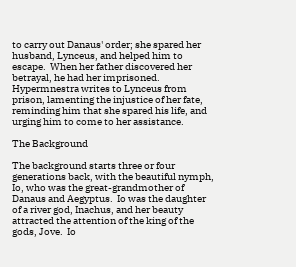to carry out Danaus' order; she spared her husband, Lynceus, and helped him to escape.  When her father discovered her betrayal, he had her imprisoned.  Hypermnestra writes to Lynceus from prison, lamenting the injustice of her fate, reminding him that she spared his life, and urging him to come to her assistance.

The Background

The background starts three or four generations back, with the beautiful nymph, Io, who was the great-grandmother of Danaus and Aegyptus.  Io was the daughter of a river god, Inachus, and her beauty attracted the attention of the king of the gods, Jove.  Io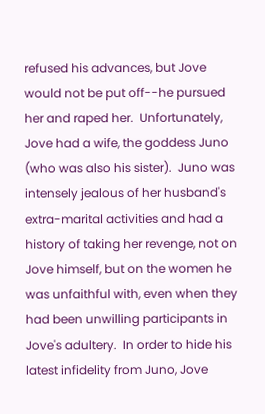refused his advances, but Jove would not be put off--he pursued her and raped her.  Unfortunately, Jove had a wife, the goddess Juno (who was also his sister).  Juno was intensely jealous of her husband's extra-marital activities and had a history of taking her revenge, not on Jove himself, but on the women he was unfaithful with, even when they had been unwilling participants in Jove's adultery.  In order to hide his latest infidelity from Juno, Jove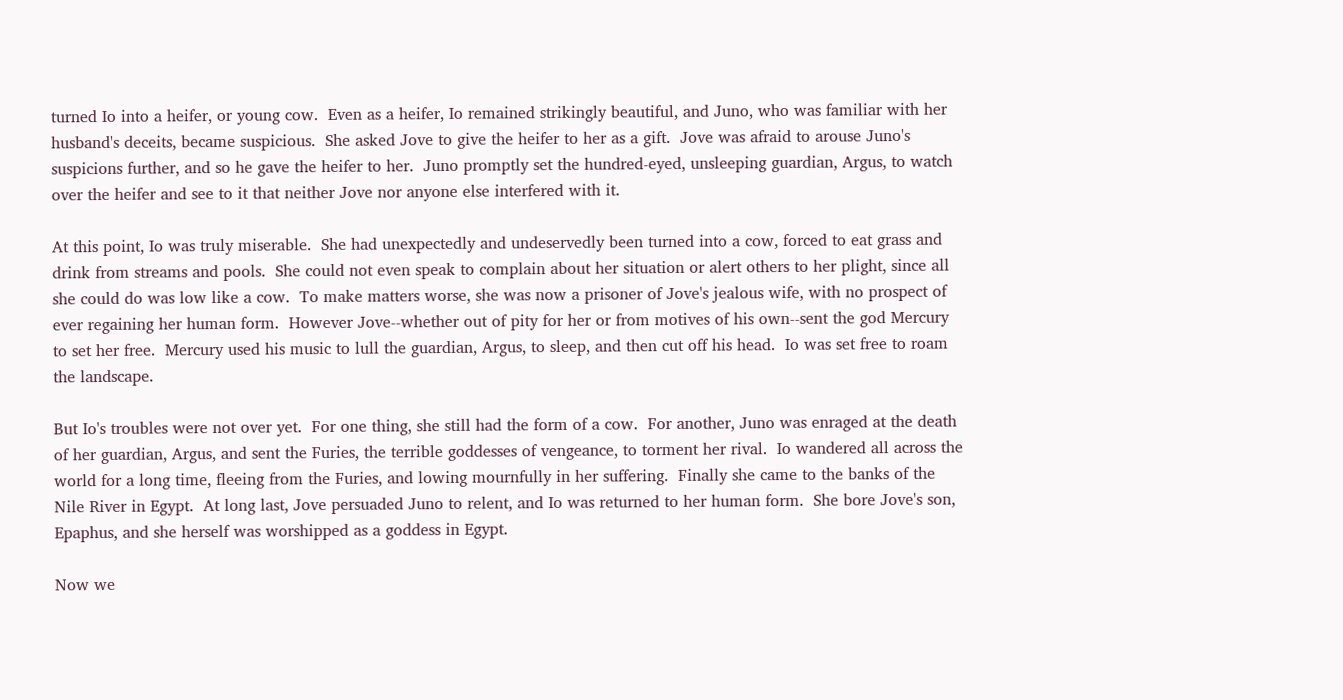turned Io into a heifer, or young cow.  Even as a heifer, Io remained strikingly beautiful, and Juno, who was familiar with her husband's deceits, became suspicious.  She asked Jove to give the heifer to her as a gift.  Jove was afraid to arouse Juno's suspicions further, and so he gave the heifer to her.  Juno promptly set the hundred-eyed, unsleeping guardian, Argus, to watch over the heifer and see to it that neither Jove nor anyone else interfered with it.

At this point, Io was truly miserable.  She had unexpectedly and undeservedly been turned into a cow, forced to eat grass and drink from streams and pools.  She could not even speak to complain about her situation or alert others to her plight, since all she could do was low like a cow.  To make matters worse, she was now a prisoner of Jove's jealous wife, with no prospect of ever regaining her human form.  However Jove--whether out of pity for her or from motives of his own--sent the god Mercury to set her free.  Mercury used his music to lull the guardian, Argus, to sleep, and then cut off his head.  Io was set free to roam the landscape.

But Io's troubles were not over yet.  For one thing, she still had the form of a cow.  For another, Juno was enraged at the death of her guardian, Argus, and sent the Furies, the terrible goddesses of vengeance, to torment her rival.  Io wandered all across the world for a long time, fleeing from the Furies, and lowing mournfully in her suffering.  Finally she came to the banks of the Nile River in Egypt.  At long last, Jove persuaded Juno to relent, and Io was returned to her human form.  She bore Jove's son, Epaphus, and she herself was worshipped as a goddess in Egypt.

Now we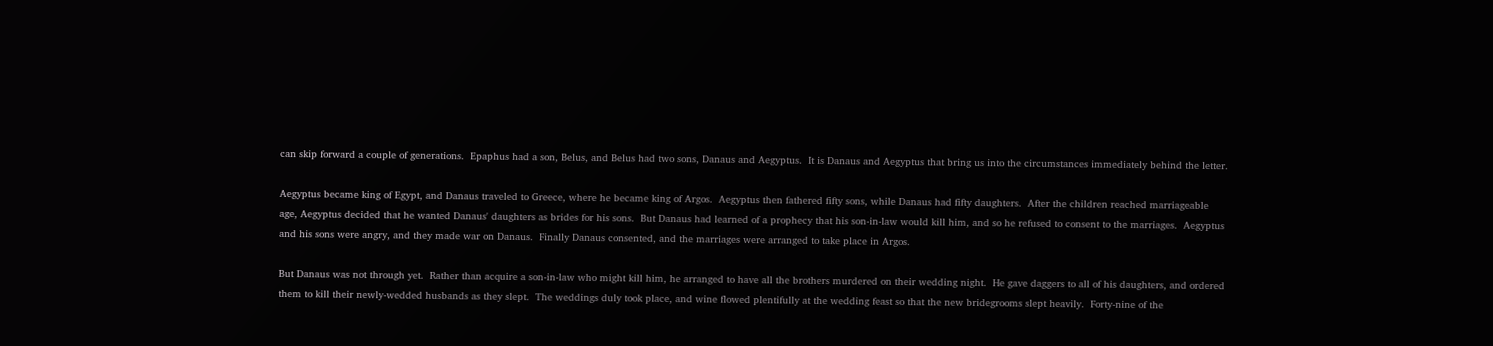can skip forward a couple of generations.  Epaphus had a son, Belus, and Belus had two sons, Danaus and Aegyptus.  It is Danaus and Aegyptus that bring us into the circumstances immediately behind the letter.

Aegyptus became king of Egypt, and Danaus traveled to Greece, where he became king of Argos.  Aegyptus then fathered fifty sons, while Danaus had fifty daughters.  After the children reached marriageable age, Aegyptus decided that he wanted Danaus' daughters as brides for his sons.  But Danaus had learned of a prophecy that his son-in-law would kill him, and so he refused to consent to the marriages.  Aegyptus and his sons were angry, and they made war on Danaus.  Finally Danaus consented, and the marriages were arranged to take place in Argos.

But Danaus was not through yet.  Rather than acquire a son-in-law who might kill him, he arranged to have all the brothers murdered on their wedding night.  He gave daggers to all of his daughters, and ordered them to kill their newly-wedded husbands as they slept.  The weddings duly took place, and wine flowed plentifully at the wedding feast so that the new bridegrooms slept heavily.  Forty-nine of the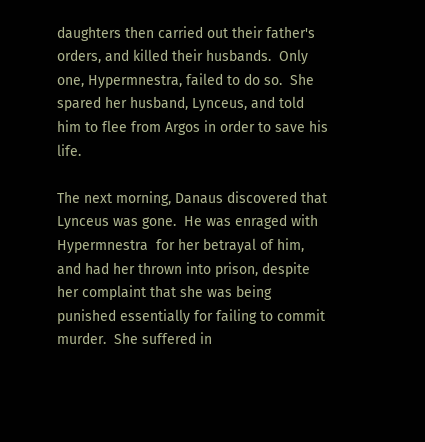daughters then carried out their father's orders, and killed their husbands.  Only one, Hypermnestra, failed to do so.  She spared her husband, Lynceus, and told him to flee from Argos in order to save his life.

The next morning, Danaus discovered that Lynceus was gone.  He was enraged with Hypermnestra  for her betrayal of him, and had her thrown into prison, despite her complaint that she was being punished essentially for failing to commit murder.  She suffered in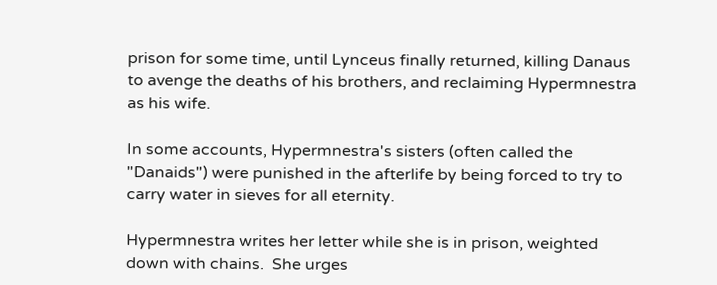prison for some time, until Lynceus finally returned, killing Danaus to avenge the deaths of his brothers, and reclaiming Hypermnestra as his wife.

In some accounts, Hypermnestra's sisters (often called the "Danaids") were punished in the afterlife by being forced to try to carry water in sieves for all eternity.

Hypermnestra writes her letter while she is in prison, weighted down with chains.  She urges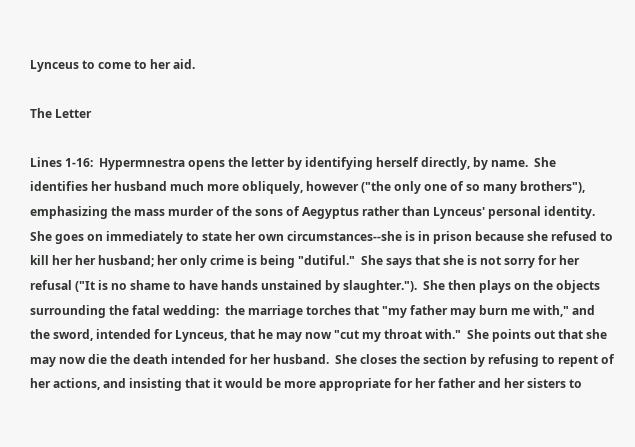Lynceus to come to her aid.

The Letter

Lines 1-16:  Hypermnestra opens the letter by identifying herself directly, by name.  She identifies her husband much more obliquely, however ("the only one of so many brothers"), emphasizing the mass murder of the sons of Aegyptus rather than Lynceus' personal identity.  She goes on immediately to state her own circumstances--she is in prison because she refused to kill her her husband; her only crime is being "dutiful."  She says that she is not sorry for her refusal ("It is no shame to have hands unstained by slaughter.").  She then plays on the objects surrounding the fatal wedding:  the marriage torches that "my father may burn me with," and the sword, intended for Lynceus, that he may now "cut my throat with."  She points out that she may now die the death intended for her husband.  She closes the section by refusing to repent of her actions, and insisting that it would be more appropriate for her father and her sisters to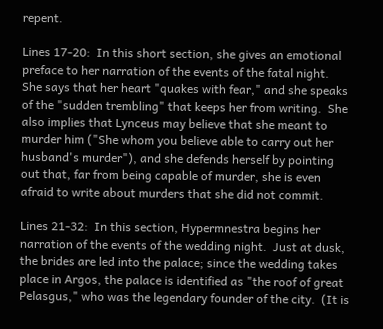repent.

Lines 17-20:  In this short section, she gives an emotional preface to her narration of the events of the fatal night.  She says that her heart "quakes with fear," and she speaks of the "sudden trembling" that keeps her from writing.  She also implies that Lynceus may believe that she meant to murder him ("She whom you believe able to carry out her husband's murder"), and she defends herself by pointing out that, far from being capable of murder, she is even afraid to write about murders that she did not commit.

Lines 21-32:  In this section, Hypermnestra begins her narration of the events of the wedding night.  Just at dusk, the brides are led into the palace; since the wedding takes place in Argos, the palace is identified as "the roof of great Pelasgus," who was the legendary founder of the city.  (It is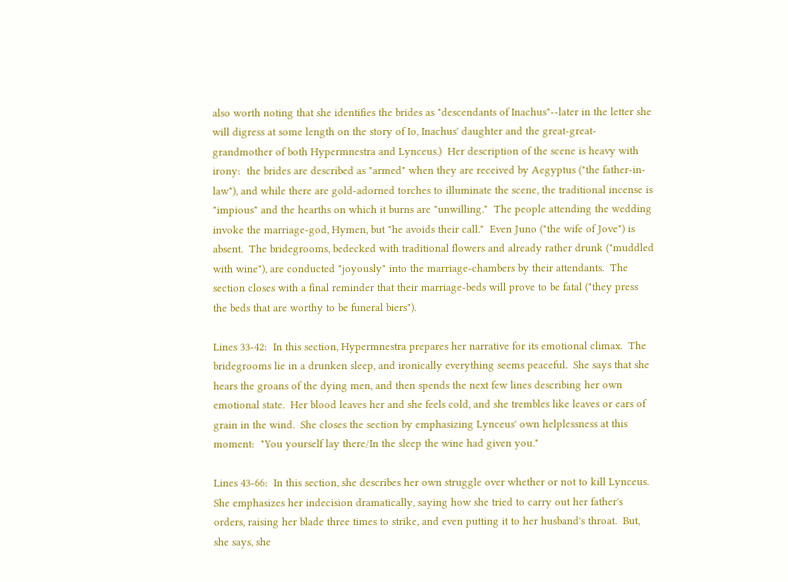also worth noting that she identifies the brides as "descendants of Inachus"--later in the letter she will digress at some length on the story of Io, Inachus' daughter and the great-great-grandmother of both Hypermnestra and Lynceus.)  Her description of the scene is heavy with irony:  the brides are described as "armed" when they are received by Aegyptus ("the father-in-law"), and while there are gold-adorned torches to illuminate the scene, the traditional incense is "impious" and the hearths on which it burns are "unwilling."  The people attending the wedding invoke the marriage-god, Hymen, but "he avoids their call."  Even Juno ("the wife of Jove") is absent.  The bridegrooms, bedecked with traditional flowers and already rather drunk ("muddled with wine"), are conducted "joyously" into the marriage-chambers by their attendants.  The section closes with a final reminder that their marriage-beds will prove to be fatal ("they press the beds that are worthy to be funeral biers").

Lines 33-42:  In this section, Hypermnestra prepares her narrative for its emotional climax.  The bridegrooms lie in a drunken sleep, and ironically everything seems peaceful.  She says that she hears the groans of the dying men, and then spends the next few lines describing her own emotional state.  Her blood leaves her and she feels cold, and she trembles like leaves or ears of grain in the wind.  She closes the section by emphasizing Lynceus' own helplessness at this moment:  "You yourself lay there/In the sleep the wine had given you."

Lines 43-66:  In this section, she describes her own struggle over whether or not to kill Lynceus.  She emphasizes her indecision dramatically, saying how she tried to carry out her father's orders, raising her blade three times to strike, and even putting it to her husband's throat.  But, she says, she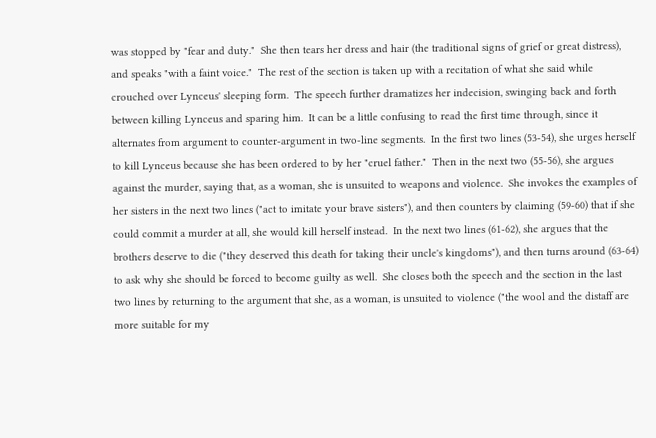was stopped by "fear and duty."  She then tears her dress and hair (the traditional signs of grief or great distress), and speaks "with a faint voice."  The rest of the section is taken up with a recitation of what she said while crouched over Lynceus' sleeping form.  The speech further dramatizes her indecision, swinging back and forth between killing Lynceus and sparing him.  It can be a little confusing to read the first time through, since it alternates from argument to counter-argument in two-line segments.  In the first two lines (53-54), she urges herself to kill Lynceus because she has been ordered to by her "cruel father."  Then in the next two (55-56), she argues against the murder, saying that, as a woman, she is unsuited to weapons and violence.  She invokes the examples of her sisters in the next two lines ("act to imitate your brave sisters"), and then counters by claiming (59-60) that if she could commit a murder at all, she would kill herself instead.  In the next two lines (61-62), she argues that the brothers deserve to die ("they deserved this death for taking their uncle's kingdoms"), and then turns around (63-64) to ask why she should be forced to become guilty as well.  She closes both the speech and the section in the last two lines by returning to the argument that she, as a woman, is unsuited to violence ("the wool and the distaff are more suitable for my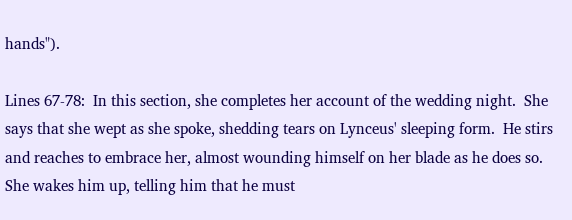hands").

Lines 67-78:  In this section, she completes her account of the wedding night.  She says that she wept as she spoke, shedding tears on Lynceus' sleeping form.  He stirs and reaches to embrace her, almost wounding himself on her blade as he does so.  She wakes him up, telling him that he must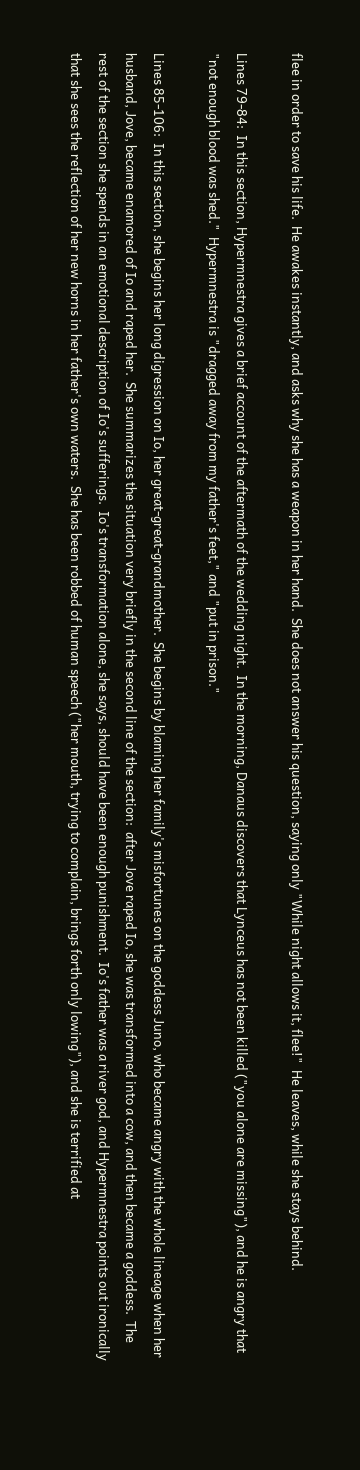flee in order to save his life.  He awakes instantly, and asks why she has a weapon in her hand.  She does not answer his question, saying only "While night allows it, flee!"  He leaves, while she stays behind.

Lines 79-84:  In this section, Hypermnestra gives a brief account of the aftermath of the wedding night.  In the morning, Danaus discovers that Lynceus has not been killed ("you alone are missing"), and he is angry that "not enough blood was shed."  Hypermnestra is "dragged away from my father's feet," and "put in prison."

Lines 85-106:  In this section, she begins her long digression on Io, her great-great-grandmother.  She begins by blaming her family's misfortunes on the goddess Juno, who became angry with the whole lineage when her husband, Jove, became enamored of Io and raped her.  She summarizes the situation very briefly in the second line of the section:  after Jove raped Io, she was transformed into a cow, and then became a goddess.  The rest of the section she spends in an emotional description of Io's sufferings.  Io's transformation alone, she says, should have been enough punishment.  Io's father was a river god, and Hypermnestra points out ironically that she sees the reflection of her new horns in her father's own waters.  She has been robbed of human speech ("her mouth, trying to complain, brings forth only lowing"), and she is terrified at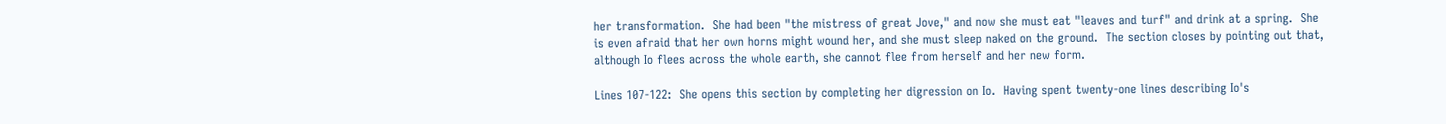her transformation.  She had been "the mistress of great Jove," and now she must eat "leaves and turf" and drink at a spring.  She is even afraid that her own horns might wound her, and she must sleep naked on the ground.  The section closes by pointing out that, although Io flees across the whole earth, she cannot flee from herself and her new form.

Lines 107-122:  She opens this section by completing her digression on Io.  Having spent twenty-one lines describing Io's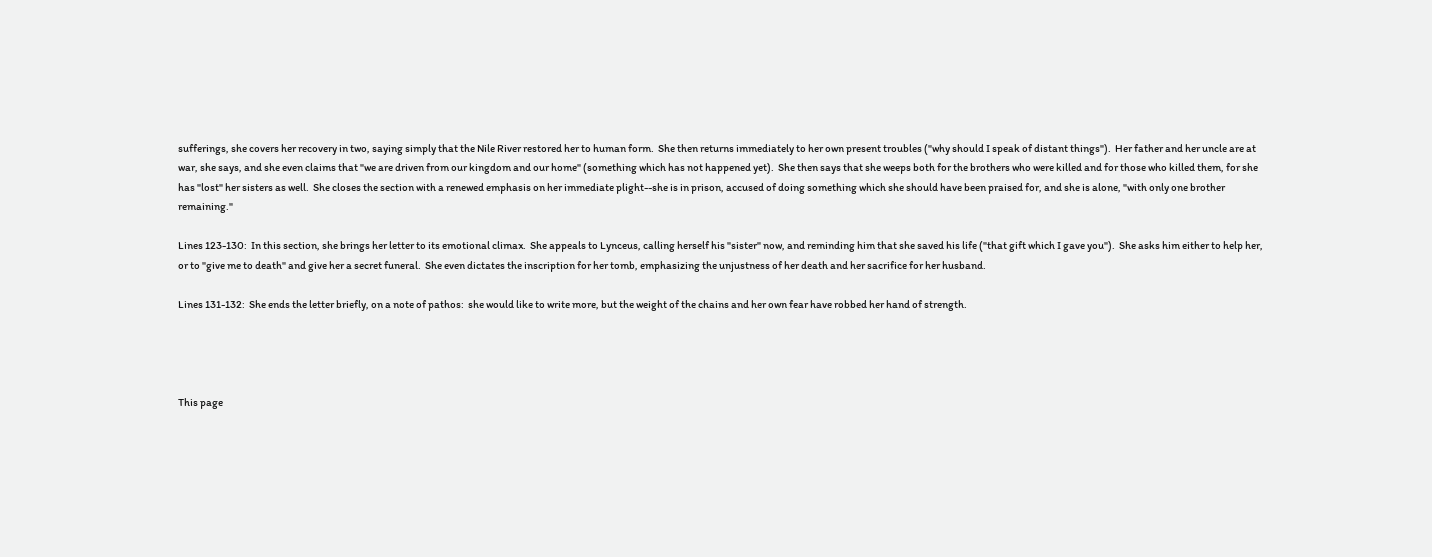sufferings, she covers her recovery in two, saying simply that the Nile River restored her to human form.  She then returns immediately to her own present troubles ("why should I speak of distant things").  Her father and her uncle are at war, she says, and she even claims that "we are driven from our kingdom and our home" (something which has not happened yet).  She then says that she weeps both for the brothers who were killed and for those who killed them, for she has "lost" her sisters as well.  She closes the section with a renewed emphasis on her immediate plight--she is in prison, accused of doing something which she should have been praised for, and she is alone, "with only one brother remaining."

Lines 123-130:  In this section, she brings her letter to its emotional climax.  She appeals to Lynceus, calling herself his "sister" now, and reminding him that she saved his life ("that gift which I gave you").  She asks him either to help her, or to "give me to death" and give her a secret funeral.  She even dictates the inscription for her tomb, emphasizing the unjustness of her death and her sacrifice for her husband.

Lines 131-132:  She ends the letter briefly, on a note of pathos:  she would like to write more, but the weight of the chains and her own fear have robbed her hand of strength.




This page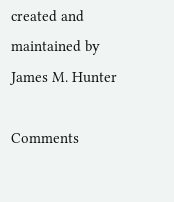created and maintained by James M. Hunter

Comments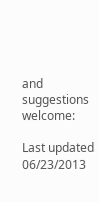and suggestions welcome:

Last updated 06/23/2013